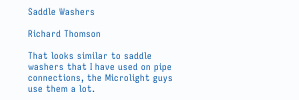Saddle Washers

Richard Thomson

That looks similar to saddle washers that I have used on pipe connections, the Microlight guys use them a lot.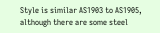Style is similar AS1903 to AS1905, although there are some steel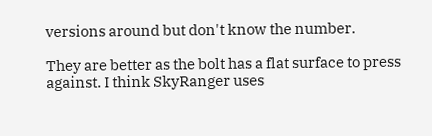versions around but don't know the number.

They are better as the bolt has a flat surface to press against. I think SkyRanger uses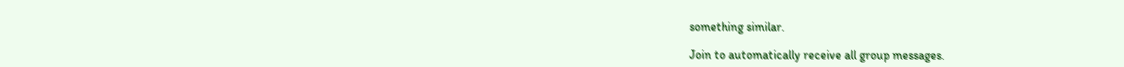something similar.

Join to automatically receive all group messages.